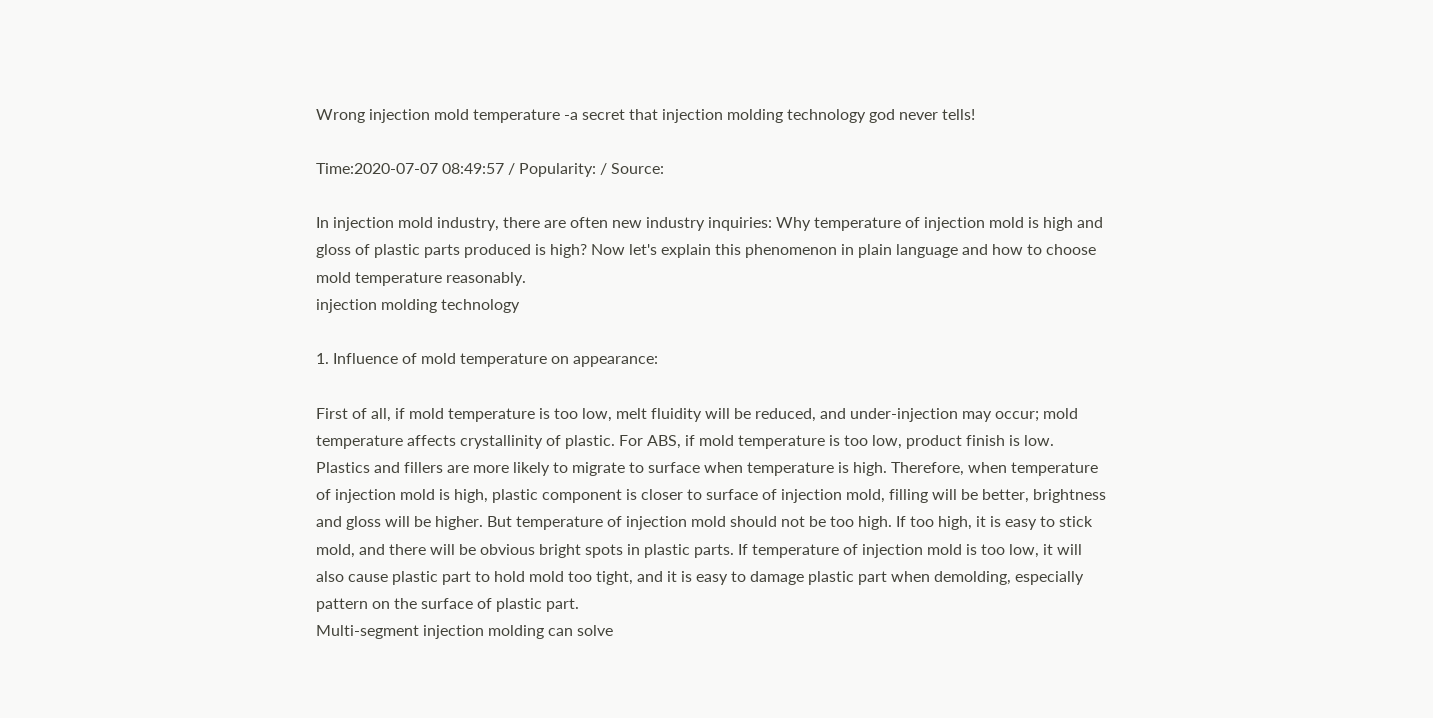Wrong injection mold temperature -a secret that injection molding technology god never tells!

Time:2020-07-07 08:49:57 / Popularity: / Source:

In injection mold industry, there are often new industry inquiries: Why temperature of injection mold is high and gloss of plastic parts produced is high? Now let's explain this phenomenon in plain language and how to choose mold temperature reasonably.
injection molding technology

1. Influence of mold temperature on appearance:

First of all, if mold temperature is too low, melt fluidity will be reduced, and under-injection may occur; mold temperature affects crystallinity of plastic. For ABS, if mold temperature is too low, product finish is low. Plastics and fillers are more likely to migrate to surface when temperature is high. Therefore, when temperature of injection mold is high, plastic component is closer to surface of injection mold, filling will be better, brightness and gloss will be higher. But temperature of injection mold should not be too high. If too high, it is easy to stick mold, and there will be obvious bright spots in plastic parts. If temperature of injection mold is too low, it will also cause plastic part to hold mold too tight, and it is easy to damage plastic part when demolding, especially pattern on the surface of plastic part.
Multi-segment injection molding can solve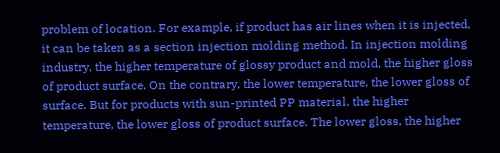problem of location. For example, if product has air lines when it is injected, it can be taken as a section injection molding method. In injection molding industry, the higher temperature of glossy product and mold, the higher gloss of product surface. On the contrary, the lower temperature, the lower gloss of surface. But for products with sun-printed PP material, the higher temperature, the lower gloss of product surface. The lower gloss, the higher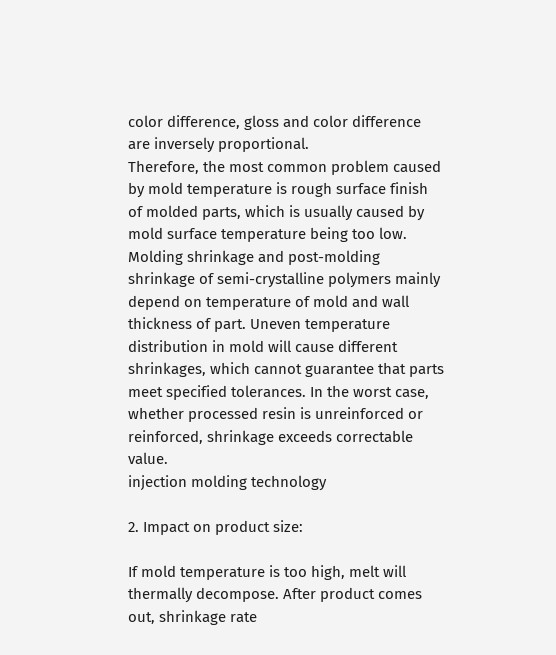color difference, gloss and color difference are inversely proportional.
Therefore, the most common problem caused by mold temperature is rough surface finish of molded parts, which is usually caused by mold surface temperature being too low.
Molding shrinkage and post-molding shrinkage of semi-crystalline polymers mainly depend on temperature of mold and wall thickness of part. Uneven temperature distribution in mold will cause different shrinkages, which cannot guarantee that parts meet specified tolerances. In the worst case, whether processed resin is unreinforced or reinforced, shrinkage exceeds correctable value.
injection molding technology

2. Impact on product size:

If mold temperature is too high, melt will thermally decompose. After product comes out, shrinkage rate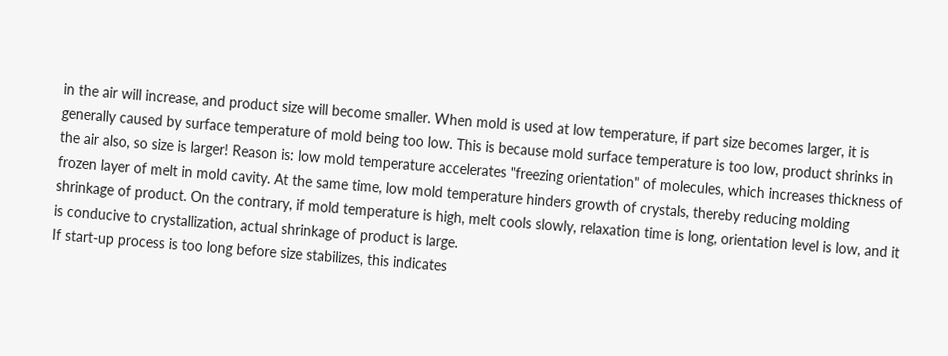in the air will increase, and product size will become smaller. When mold is used at low temperature, if part size becomes larger, it is generally caused by surface temperature of mold being too low. This is because mold surface temperature is too low, product shrinks in the air also, so size is larger! Reason is: low mold temperature accelerates "freezing orientation" of molecules, which increases thickness of frozen layer of melt in mold cavity. At the same time, low mold temperature hinders growth of crystals, thereby reducing molding shrinkage of product. On the contrary, if mold temperature is high, melt cools slowly, relaxation time is long, orientation level is low, and it is conducive to crystallization, actual shrinkage of product is large.
If start-up process is too long before size stabilizes, this indicates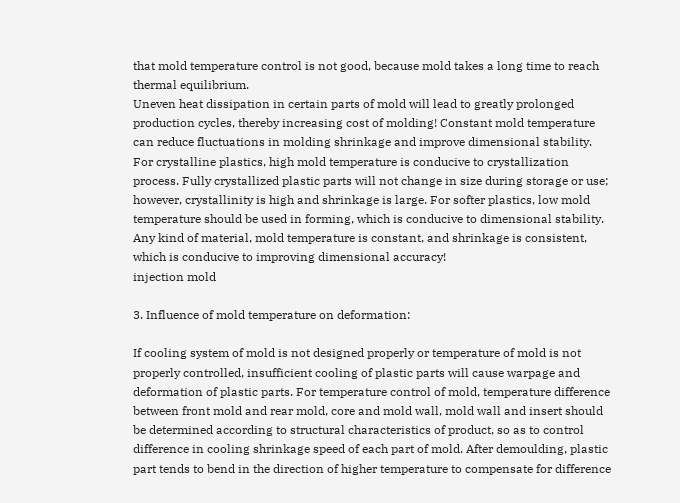that mold temperature control is not good, because mold takes a long time to reach thermal equilibrium.
Uneven heat dissipation in certain parts of mold will lead to greatly prolonged production cycles, thereby increasing cost of molding! Constant mold temperature can reduce fluctuations in molding shrinkage and improve dimensional stability. For crystalline plastics, high mold temperature is conducive to crystallization process. Fully crystallized plastic parts will not change in size during storage or use; however, crystallinity is high and shrinkage is large. For softer plastics, low mold temperature should be used in forming, which is conducive to dimensional stability. Any kind of material, mold temperature is constant, and shrinkage is consistent, which is conducive to improving dimensional accuracy!
injection mold

3. Influence of mold temperature on deformation:

If cooling system of mold is not designed properly or temperature of mold is not properly controlled, insufficient cooling of plastic parts will cause warpage and deformation of plastic parts. For temperature control of mold, temperature difference between front mold and rear mold, core and mold wall, mold wall and insert should be determined according to structural characteristics of product, so as to control difference in cooling shrinkage speed of each part of mold. After demoulding, plastic part tends to bend in the direction of higher temperature to compensate for difference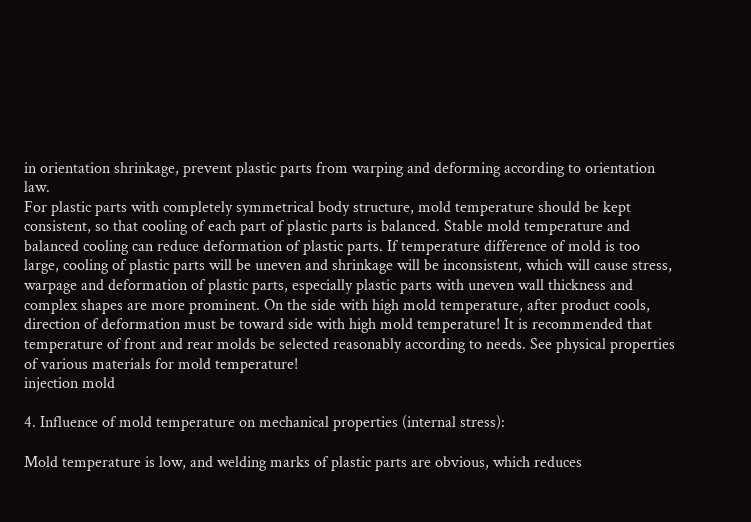in orientation shrinkage, prevent plastic parts from warping and deforming according to orientation law.
For plastic parts with completely symmetrical body structure, mold temperature should be kept consistent, so that cooling of each part of plastic parts is balanced. Stable mold temperature and balanced cooling can reduce deformation of plastic parts. If temperature difference of mold is too large, cooling of plastic parts will be uneven and shrinkage will be inconsistent, which will cause stress, warpage and deformation of plastic parts, especially plastic parts with uneven wall thickness and complex shapes are more prominent. On the side with high mold temperature, after product cools, direction of deformation must be toward side with high mold temperature! It is recommended that temperature of front and rear molds be selected reasonably according to needs. See physical properties of various materials for mold temperature!
injection mold

4. Influence of mold temperature on mechanical properties (internal stress):

Mold temperature is low, and welding marks of plastic parts are obvious, which reduces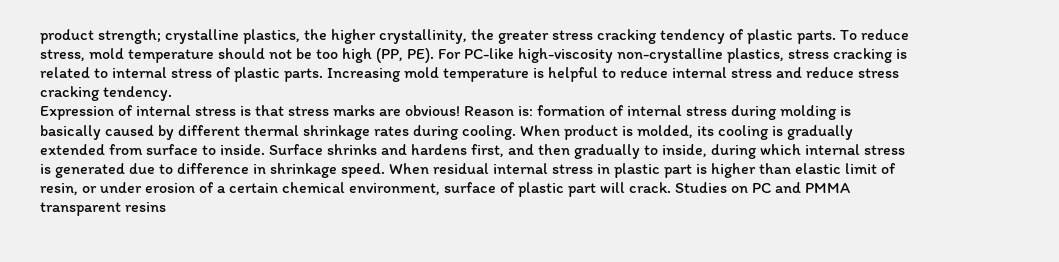product strength; crystalline plastics, the higher crystallinity, the greater stress cracking tendency of plastic parts. To reduce stress, mold temperature should not be too high (PP, PE). For PC-like high-viscosity non-crystalline plastics, stress cracking is related to internal stress of plastic parts. Increasing mold temperature is helpful to reduce internal stress and reduce stress cracking tendency.
Expression of internal stress is that stress marks are obvious! Reason is: formation of internal stress during molding is basically caused by different thermal shrinkage rates during cooling. When product is molded, its cooling is gradually extended from surface to inside. Surface shrinks and hardens first, and then gradually to inside, during which internal stress is generated due to difference in shrinkage speed. When residual internal stress in plastic part is higher than elastic limit of resin, or under erosion of a certain chemical environment, surface of plastic part will crack. Studies on PC and PMMA transparent resins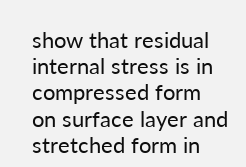show that residual internal stress is in compressed form on surface layer and stretched form in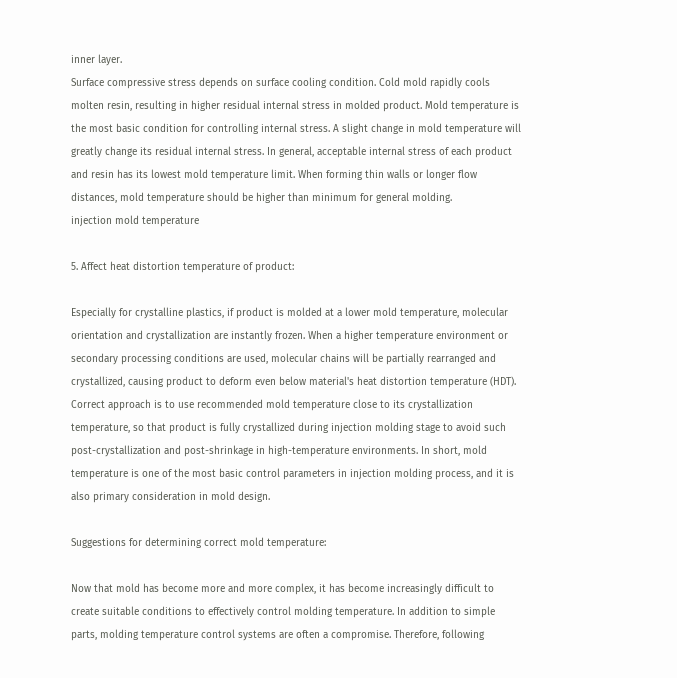inner layer.
Surface compressive stress depends on surface cooling condition. Cold mold rapidly cools molten resin, resulting in higher residual internal stress in molded product. Mold temperature is the most basic condition for controlling internal stress. A slight change in mold temperature will greatly change its residual internal stress. In general, acceptable internal stress of each product and resin has its lowest mold temperature limit. When forming thin walls or longer flow distances, mold temperature should be higher than minimum for general molding.
injection mold temperature

5. Affect heat distortion temperature of product:

Especially for crystalline plastics, if product is molded at a lower mold temperature, molecular orientation and crystallization are instantly frozen. When a higher temperature environment or secondary processing conditions are used, molecular chains will be partially rearranged and crystallized, causing product to deform even below material's heat distortion temperature (HDT).
Correct approach is to use recommended mold temperature close to its crystallization temperature, so that product is fully crystallized during injection molding stage to avoid such post-crystallization and post-shrinkage in high-temperature environments. In short, mold temperature is one of the most basic control parameters in injection molding process, and it is also primary consideration in mold design.

Suggestions for determining correct mold temperature:

Now that mold has become more and more complex, it has become increasingly difficult to create suitable conditions to effectively control molding temperature. In addition to simple parts, molding temperature control systems are often a compromise. Therefore, following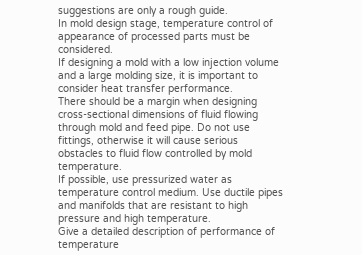suggestions are only a rough guide.
In mold design stage, temperature control of appearance of processed parts must be considered.
If designing a mold with a low injection volume and a large molding size, it is important to consider heat transfer performance.
There should be a margin when designing cross-sectional dimensions of fluid flowing through mold and feed pipe. Do not use fittings, otherwise it will cause serious obstacles to fluid flow controlled by mold temperature.
If possible, use pressurized water as temperature control medium. Use ductile pipes and manifolds that are resistant to high pressure and high temperature.
Give a detailed description of performance of temperature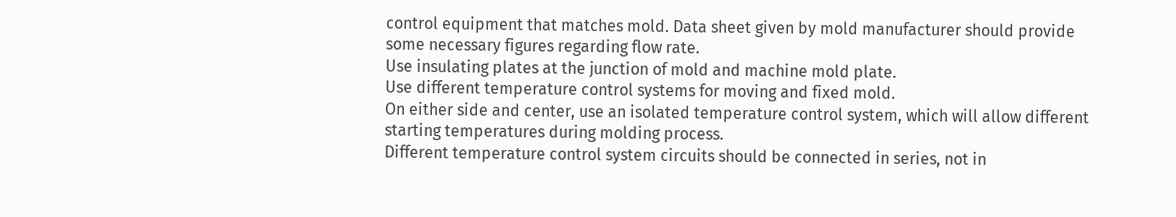control equipment that matches mold. Data sheet given by mold manufacturer should provide some necessary figures regarding flow rate.
Use insulating plates at the junction of mold and machine mold plate.
Use different temperature control systems for moving and fixed mold.
On either side and center, use an isolated temperature control system, which will allow different starting temperatures during molding process.
Different temperature control system circuits should be connected in series, not in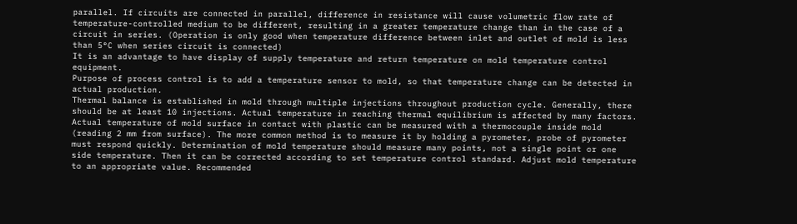parallel. If circuits are connected in parallel, difference in resistance will cause volumetric flow rate of temperature-controlled medium to be different, resulting in a greater temperature change than in the case of a circuit in series. (Operation is only good when temperature difference between inlet and outlet of mold is less than 5°C when series circuit is connected)
It is an advantage to have display of supply temperature and return temperature on mold temperature control equipment.
Purpose of process control is to add a temperature sensor to mold, so that temperature change can be detected in actual production.
Thermal balance is established in mold through multiple injections throughout production cycle. Generally, there should be at least 10 injections. Actual temperature in reaching thermal equilibrium is affected by many factors. Actual temperature of mold surface in contact with plastic can be measured with a thermocouple inside mold (reading 2 mm from surface). The more common method is to measure it by holding a pyrometer, probe of pyrometer must respond quickly. Determination of mold temperature should measure many points, not a single point or one side temperature. Then it can be corrected according to set temperature control standard. Adjust mold temperature to an appropriate value. Recommended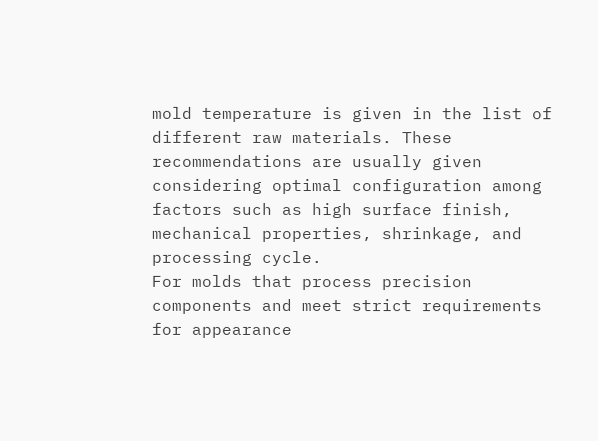mold temperature is given in the list of different raw materials. These recommendations are usually given considering optimal configuration among factors such as high surface finish, mechanical properties, shrinkage, and processing cycle.
For molds that process precision components and meet strict requirements for appearance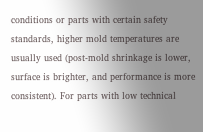conditions or parts with certain safety standards, higher mold temperatures are usually used (post-mold shrinkage is lower, surface is brighter, and performance is more consistent). For parts with low technical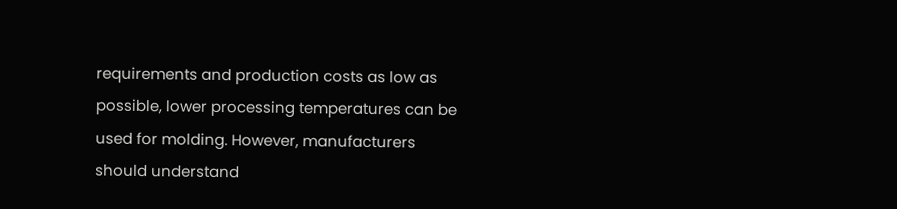requirements and production costs as low as possible, lower processing temperatures can be used for molding. However, manufacturers should understand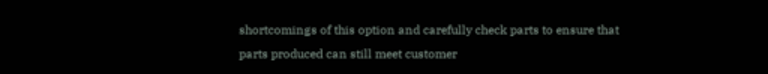shortcomings of this option and carefully check parts to ensure that parts produced can still meet customer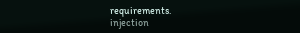requirements.
injection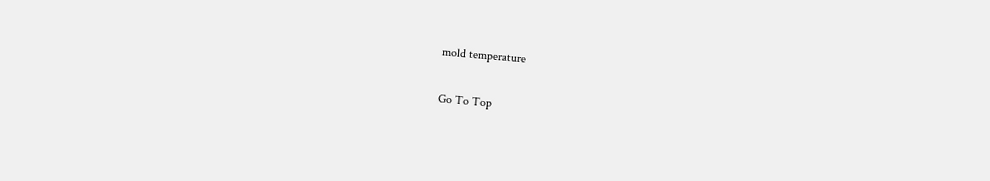mold temperature

Go To Top